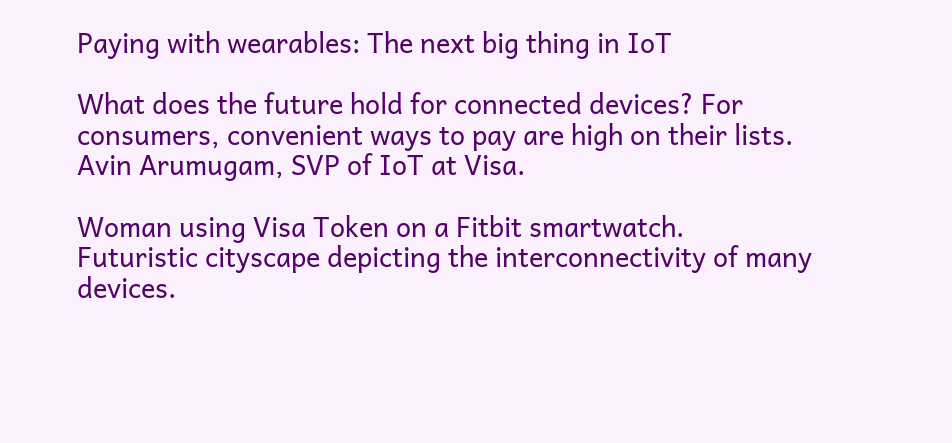Paying with wearables: The next big thing in IoT

What does the future hold for connected devices? For consumers, convenient ways to pay are high on their lists.
Avin Arumugam, SVP of IoT at Visa.

Woman using Visa Token on a Fitbit smartwatch.
Futuristic cityscape depicting the interconnectivity of many devices.